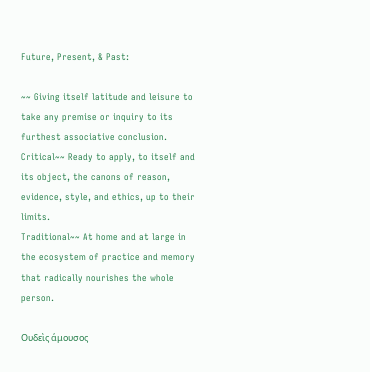Future, Present, & Past:

~~ Giving itself latitude and leisure to take any premise or inquiry to its furthest associative conclusion.
Critical~~ Ready to apply, to itself and its object, the canons of reason, evidence, style, and ethics, up to their limits.
Traditional~~ At home and at large in the ecosystem of practice and memory that radically nourishes the whole person.

Oυδεὶς άμουσος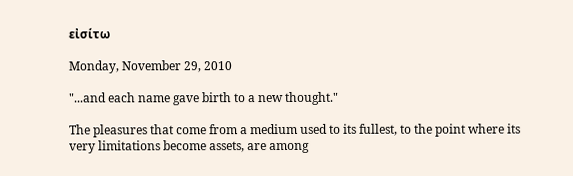εἰσίτω

Monday, November 29, 2010

"...and each name gave birth to a new thought."

The pleasures that come from a medium used to its fullest, to the point where its very limitations become assets, are among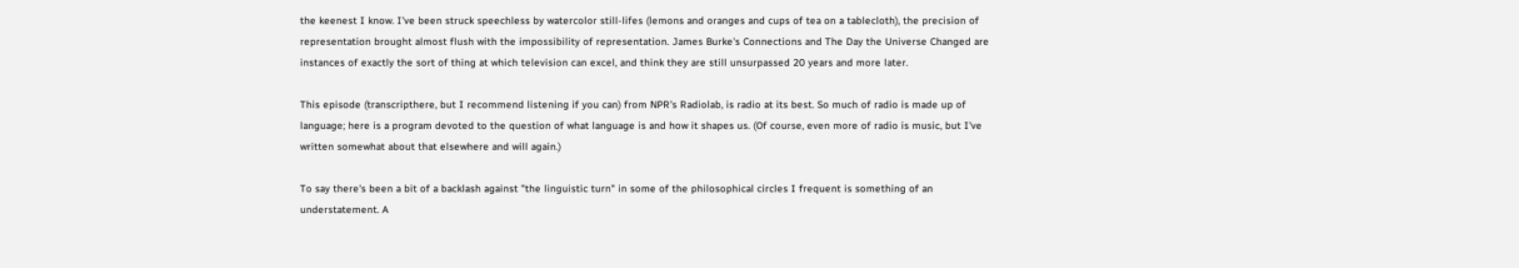the keenest I know. I've been struck speechless by watercolor still-lifes (lemons and oranges and cups of tea on a tablecloth), the precision of representation brought almost flush with the impossibility of representation. James Burke's Connections and The Day the Universe Changed are instances of exactly the sort of thing at which television can excel, and think they are still unsurpassed 20 years and more later.

This episode (transcripthere, but I recommend listening if you can) from NPR's Radiolab, is radio at its best. So much of radio is made up of language; here is a program devoted to the question of what language is and how it shapes us. (Of course, even more of radio is music, but I've written somewhat about that elsewhere and will again.)

To say there's been a bit of a backlash against "the linguistic turn" in some of the philosophical circles I frequent is something of an understatement. A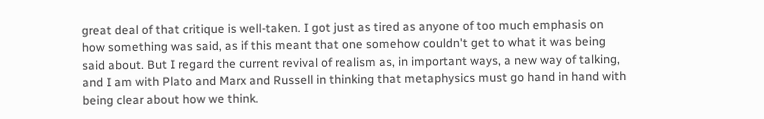great deal of that critique is well-taken. I got just as tired as anyone of too much emphasis on how something was said, as if this meant that one somehow couldn't get to what it was being said about. But I regard the current revival of realism as, in important ways, a new way of talking, and I am with Plato and Marx and Russell in thinking that metaphysics must go hand in hand with being clear about how we think.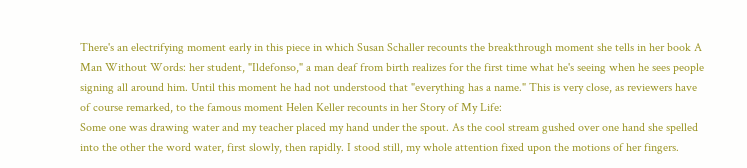There's an electrifying moment early in this piece in which Susan Schaller recounts the breakthrough moment she tells in her book A Man Without Words: her student, "Ildefonso," a man deaf from birth realizes for the first time what he's seeing when he sees people signing all around him. Until this moment he had not understood that "everything has a name." This is very close, as reviewers have of course remarked, to the famous moment Helen Keller recounts in her Story of My Life:
Some one was drawing water and my teacher placed my hand under the spout. As the cool stream gushed over one hand she spelled into the other the word water, first slowly, then rapidly. I stood still, my whole attention fixed upon the motions of her fingers.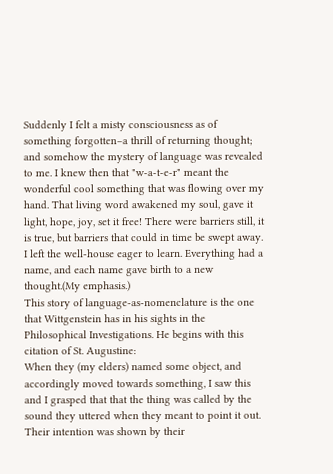Suddenly I felt a misty consciousness as of something forgotten–a thrill of returning thought; and somehow the mystery of language was revealed to me. I knew then that "w-a-t-e-r" meant the wonderful cool something that was flowing over my hand. That living word awakened my soul, gave it light, hope, joy, set it free! There were barriers still, it is true, but barriers that could in time be swept away. I left the well-house eager to learn. Everything had a name, and each name gave birth to a new thought.(My emphasis.)
This story of language-as-nomenclature is the one that Wittgenstein has in his sights in the Philosophical Investigations. He begins with this citation of St. Augustine:
When they (my elders) named some object, and accordingly moved towards something, I saw this and I grasped that that the thing was called by the sound they uttered when they meant to point it out. Their intention was shown by their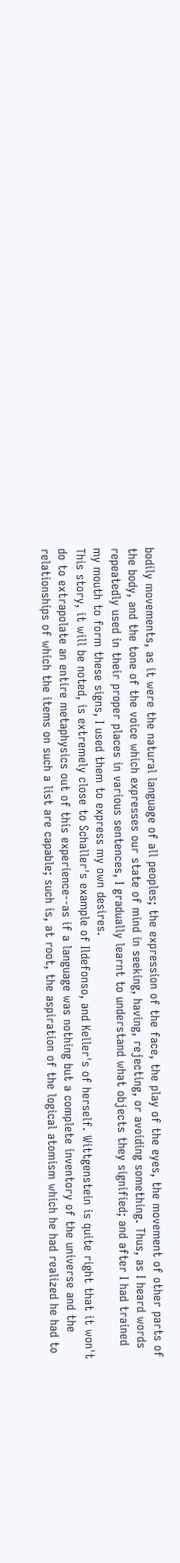bodily movements, as it were the natural language of all peoples; the expression of the face, the play of the eyes, the movement of other parts of the body, and the tone of the voice which expresses our state of mind in seeking, having, rejecting, or avoiding something. Thus, as I heard words repeatedly used in their proper places in various sentences, I gradually learnt to understand what objects they signified; and after I had trained my mouth to form these signs, I used them to express my own desires.
This story, it will be noted, is extremely close to Schaller's example of Ildefonso, and Keller's of herself. Wittgenstein is quite right that it won't do to extrapolate an entire metaphysics out of this experience--as if a language was nothing but a complete inventory of the universe and the relationships of which the items on such a list are capable; such is, at root, the aspiration of the logical atomism which he had realized he had to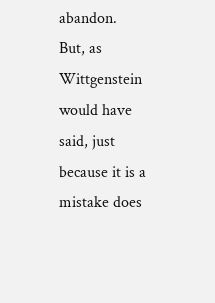abandon. But, as Wittgenstein would have said, just because it is a mistake does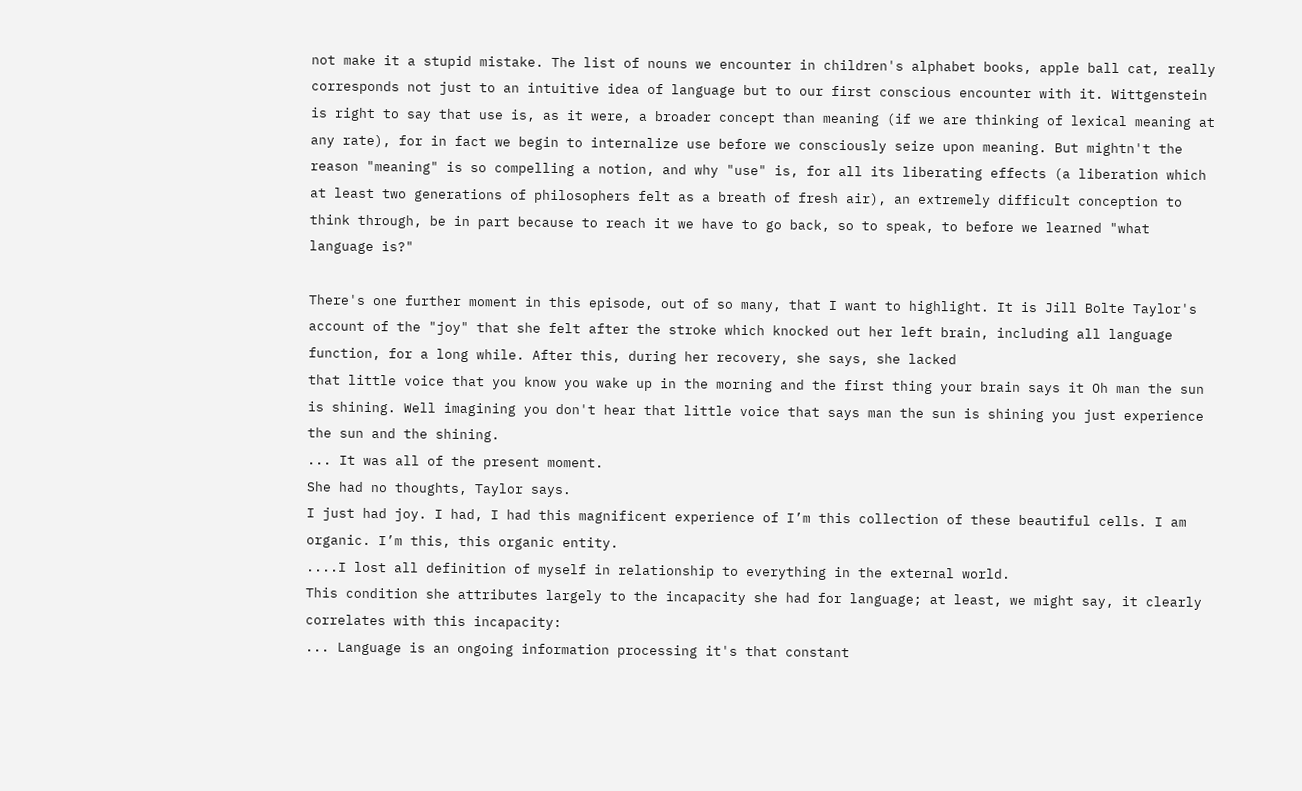not make it a stupid mistake. The list of nouns we encounter in children's alphabet books, apple ball cat, really corresponds not just to an intuitive idea of language but to our first conscious encounter with it. Wittgenstein is right to say that use is, as it were, a broader concept than meaning (if we are thinking of lexical meaning at any rate), for in fact we begin to internalize use before we consciously seize upon meaning. But mightn't the reason "meaning" is so compelling a notion, and why "use" is, for all its liberating effects (a liberation which at least two generations of philosophers felt as a breath of fresh air), an extremely difficult conception to think through, be in part because to reach it we have to go back, so to speak, to before we learned "what language is?"

There's one further moment in this episode, out of so many, that I want to highlight. It is Jill Bolte Taylor's account of the "joy" that she felt after the stroke which knocked out her left brain, including all language function, for a long while. After this, during her recovery, she says, she lacked
that little voice that you know you wake up in the morning and the first thing your brain says it Oh man the sun is shining. Well imagining you don't hear that little voice that says man the sun is shining you just experience the sun and the shining.
... It was all of the present moment.
She had no thoughts, Taylor says.
I just had joy. I had, I had this magnificent experience of I’m this collection of these beautiful cells. I am organic. I’m this, this organic entity.
....I lost all definition of myself in relationship to everything in the external world.
This condition she attributes largely to the incapacity she had for language; at least, we might say, it clearly correlates with this incapacity:
... Language is an ongoing information processing it's that constant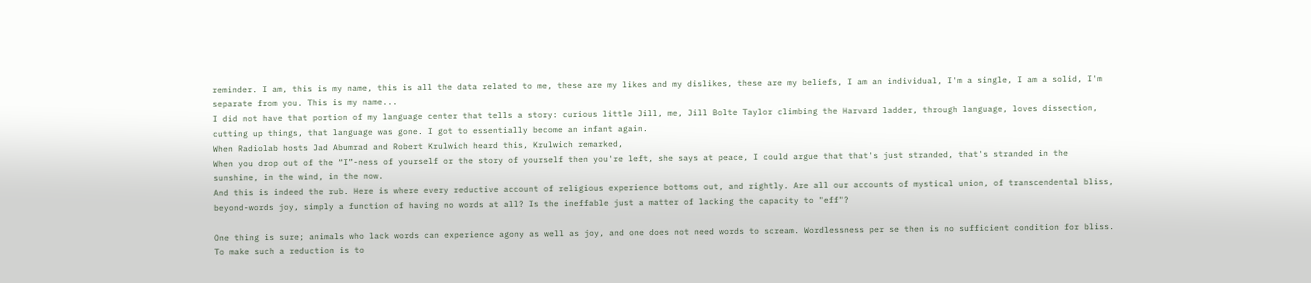reminder. I am, this is my name, this is all the data related to me, these are my likes and my dislikes, these are my beliefs, I am an individual, I'm a single, I am a solid, I'm separate from you. This is my name...
I did not have that portion of my language center that tells a story: curious little Jill, me, Jill Bolte Taylor climbing the Harvard ladder, through language, loves dissection, cutting up things, that language was gone. I got to essentially become an infant again.
When Radiolab hosts Jad Abumrad and Robert Krulwich heard this, Krulwich remarked,
When you drop out of the “I”-ness of yourself or the story of yourself then you're left, she says at peace, I could argue that that's just stranded, that's stranded in the sunshine, in the wind, in the now.
And this is indeed the rub. Here is where every reductive account of religious experience bottoms out, and rightly. Are all our accounts of mystical union, of transcendental bliss, beyond-words joy, simply a function of having no words at all? Is the ineffable just a matter of lacking the capacity to "eff"?

One thing is sure; animals who lack words can experience agony as well as joy, and one does not need words to scream. Wordlessness per se then is no sufficient condition for bliss. To make such a reduction is to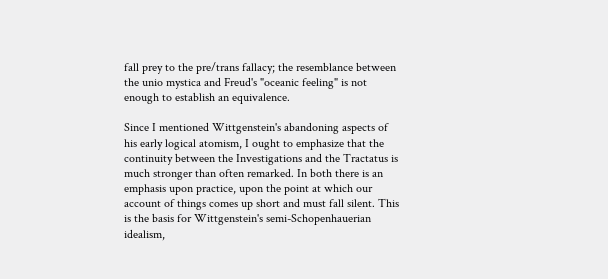fall prey to the pre/trans fallacy; the resemblance between the unio mystica and Freud's "oceanic feeling" is not enough to establish an equivalence.

Since I mentioned Wittgenstein's abandoning aspects of his early logical atomism, I ought to emphasize that the continuity between the Investigations and the Tractatus is much stronger than often remarked. In both there is an emphasis upon practice, upon the point at which our account of things comes up short and must fall silent. This is the basis for Wittgenstein's semi-Schopenhauerian idealism,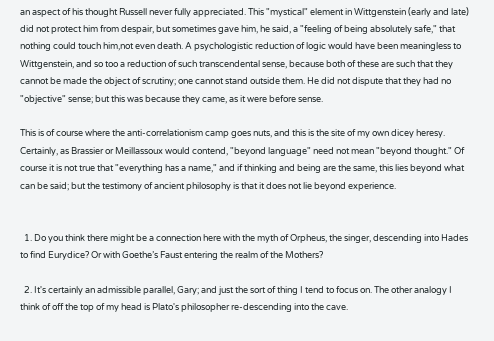an aspect of his thought Russell never fully appreciated. This "mystical" element in Wittgenstein (early and late) did not protect him from despair, but sometimes gave him, he said, a "feeling of being absolutely safe," that nothing could touch him,not even death. A psychologistic reduction of logic would have been meaningless to Wittgenstein, and so too a reduction of such transcendental sense, because both of these are such that they cannot be made the object of scrutiny; one cannot stand outside them. He did not dispute that they had no "objective" sense; but this was because they came, as it were before sense.

This is of course where the anti-correlationism camp goes nuts, and this is the site of my own dicey heresy. Certainly, as Brassier or Meillassoux would contend, "beyond language" need not mean "beyond thought." Of course it is not true that "everything has a name," and if thinking and being are the same, this lies beyond what can be said; but the testimony of ancient philosophy is that it does not lie beyond experience.


  1. Do you think there might be a connection here with the myth of Orpheus, the singer, descending into Hades to find Eurydice? Or with Goethe’s Faust entering the realm of the Mothers?

  2. It's certainly an admissible parallel, Gary; and just the sort of thing I tend to focus on. The other analogy I think of off the top of my head is Plato's philosopher re-descending into the cave.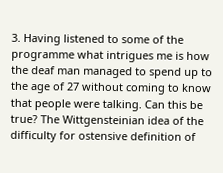3. Having listened to some of the programme what intrigues me is how the deaf man managed to spend up to the age of 27 without coming to know that people were talking. Can this be true? The Wittgensteinian idea of the difficulty for ostensive definition of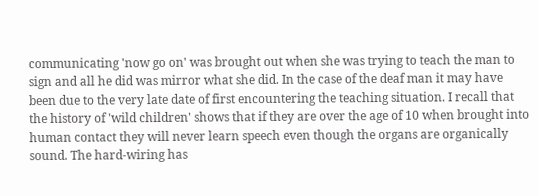communicating 'now go on' was brought out when she was trying to teach the man to sign and all he did was mirror what she did. In the case of the deaf man it may have been due to the very late date of first encountering the teaching situation. I recall that the history of 'wild children' shows that if they are over the age of 10 when brought into human contact they will never learn speech even though the organs are organically sound. The hard-wiring has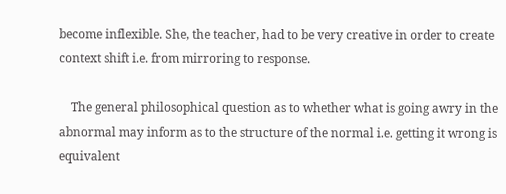become inflexible. She, the teacher, had to be very creative in order to create context shift i.e. from mirroring to response.

    The general philosophical question as to whether what is going awry in the abnormal may inform as to the structure of the normal i.e. getting it wrong is equivalent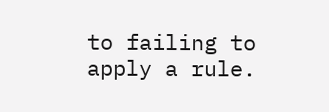to failing to apply a rule.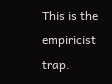This is the empiricist trap.